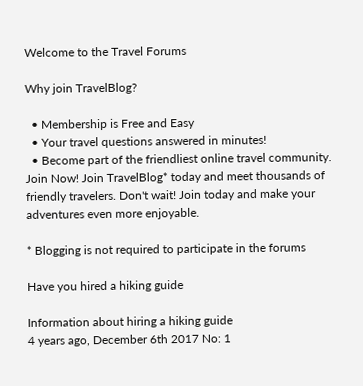Welcome to the Travel Forums

Why join TravelBlog?

  • Membership is Free and Easy
  • Your travel questions answered in minutes!
  • Become part of the friendliest online travel community.
Join Now! Join TravelBlog* today and meet thousands of friendly travelers. Don't wait! Join today and make your adventures even more enjoyable.

* Blogging is not required to participate in the forums

Have you hired a hiking guide

Information about hiring a hiking guide
4 years ago, December 6th 2017 No: 1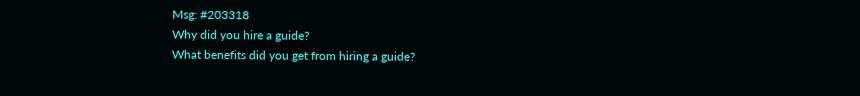Msg: #203318
Why did you hire a guide?
What benefits did you get from hiring a guide?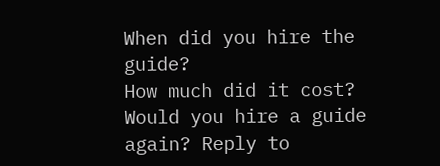When did you hire the guide?
How much did it cost?
Would you hire a guide again? Reply to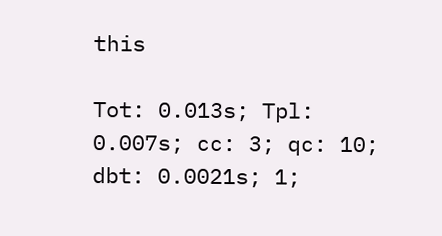this

Tot: 0.013s; Tpl: 0.007s; cc: 3; qc: 10; dbt: 0.0021s; 1;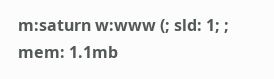m:saturn w:www (; sld: 1; ; mem: 1.1mb